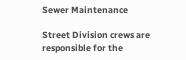Sewer Maintenance

Street Division crews are responsible for the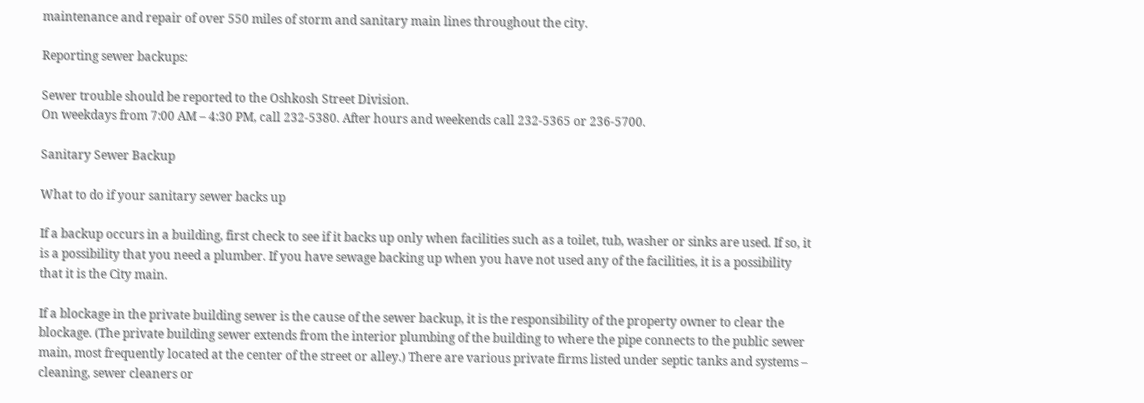maintenance and repair of over 550 miles of storm and sanitary main lines throughout the city.

Reporting sewer backups:

Sewer trouble should be reported to the Oshkosh Street Division.
On weekdays from 7:00 AM – 4:30 PM, call 232-5380. After hours and weekends call 232-5365 or 236-5700.

Sanitary Sewer Backup

What to do if your sanitary sewer backs up

If a backup occurs in a building, first check to see if it backs up only when facilities such as a toilet, tub, washer or sinks are used. If so, it is a possibility that you need a plumber. If you have sewage backing up when you have not used any of the facilities, it is a possibility that it is the City main.

If a blockage in the private building sewer is the cause of the sewer backup, it is the responsibility of the property owner to clear the blockage. (The private building sewer extends from the interior plumbing of the building to where the pipe connects to the public sewer main, most frequently located at the center of the street or alley.) There are various private firms listed under septic tanks and systems – cleaning, sewer cleaners or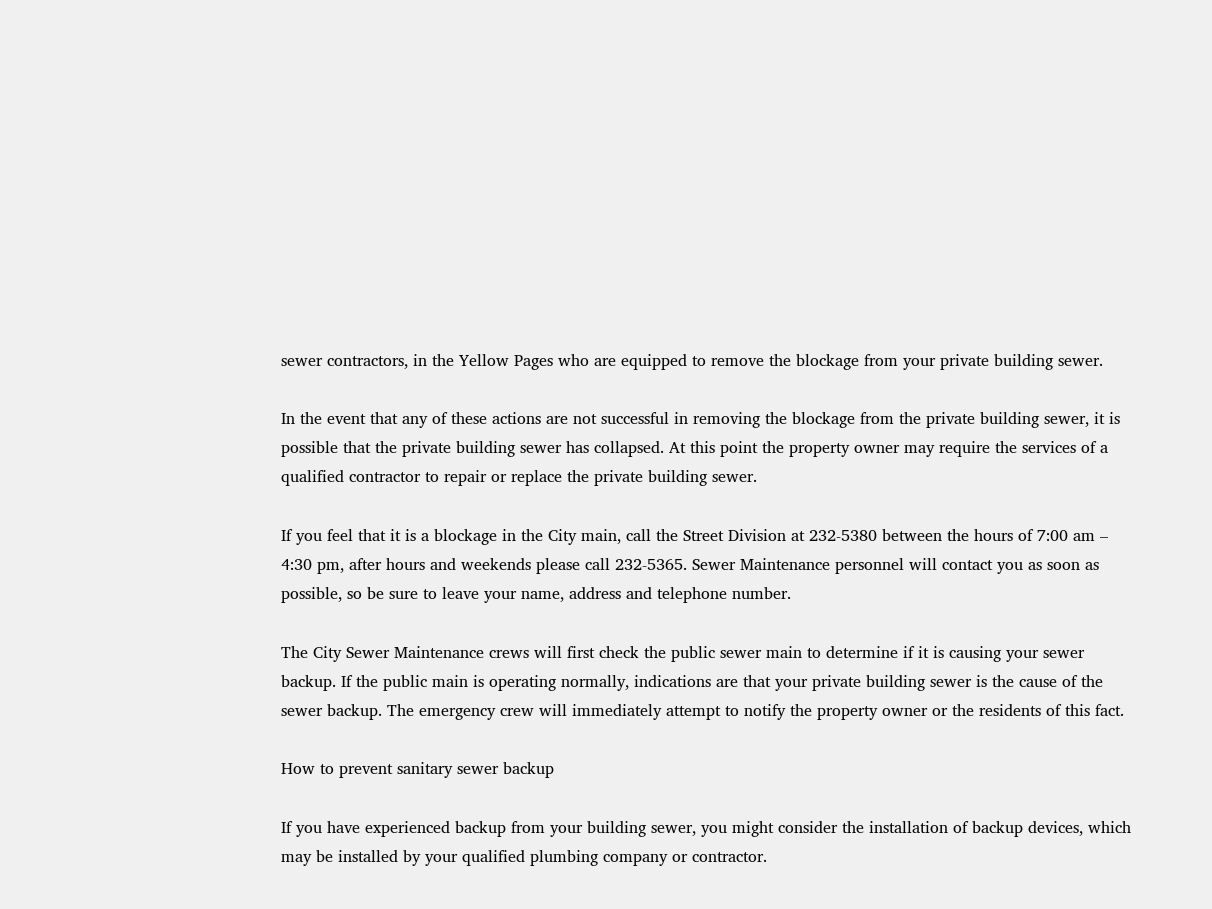sewer contractors, in the Yellow Pages who are equipped to remove the blockage from your private building sewer.

In the event that any of these actions are not successful in removing the blockage from the private building sewer, it is possible that the private building sewer has collapsed. At this point the property owner may require the services of a qualified contractor to repair or replace the private building sewer.

If you feel that it is a blockage in the City main, call the Street Division at 232-5380 between the hours of 7:00 am – 4:30 pm, after hours and weekends please call 232-5365. Sewer Maintenance personnel will contact you as soon as possible, so be sure to leave your name, address and telephone number.

The City Sewer Maintenance crews will first check the public sewer main to determine if it is causing your sewer backup. If the public main is operating normally, indications are that your private building sewer is the cause of the sewer backup. The emergency crew will immediately attempt to notify the property owner or the residents of this fact.

How to prevent sanitary sewer backup

If you have experienced backup from your building sewer, you might consider the installation of backup devices, which may be installed by your qualified plumbing company or contractor.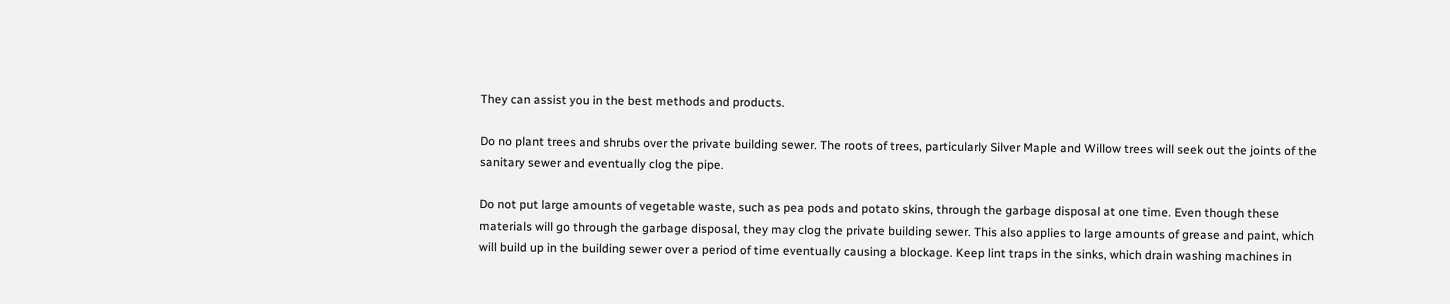They can assist you in the best methods and products.

Do no plant trees and shrubs over the private building sewer. The roots of trees, particularly Silver Maple and Willow trees will seek out the joints of the sanitary sewer and eventually clog the pipe.

Do not put large amounts of vegetable waste, such as pea pods and potato skins, through the garbage disposal at one time. Even though these materials will go through the garbage disposal, they may clog the private building sewer. This also applies to large amounts of grease and paint, which will build up in the building sewer over a period of time eventually causing a blockage. Keep lint traps in the sinks, which drain washing machines in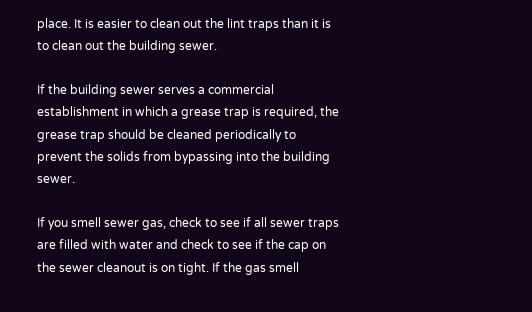place. It is easier to clean out the lint traps than it is to clean out the building sewer.

If the building sewer serves a commercial establishment in which a grease trap is required, the grease trap should be cleaned periodically to prevent the solids from bypassing into the building sewer.

If you smell sewer gas, check to see if all sewer traps are filled with water and check to see if the cap on the sewer cleanout is on tight. If the gas smell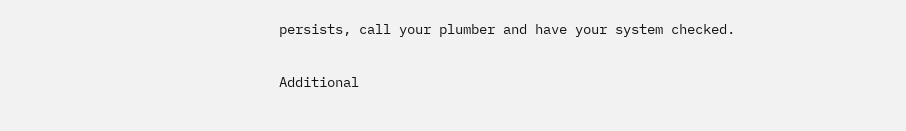persists, call your plumber and have your system checked.

Additional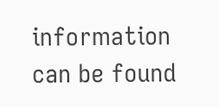information can be found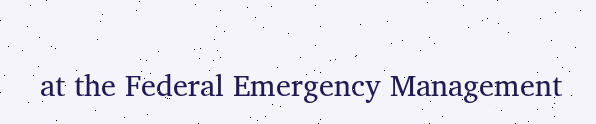at the Federal Emergency Management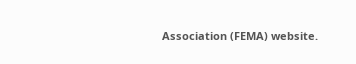Association (FEMA) website.